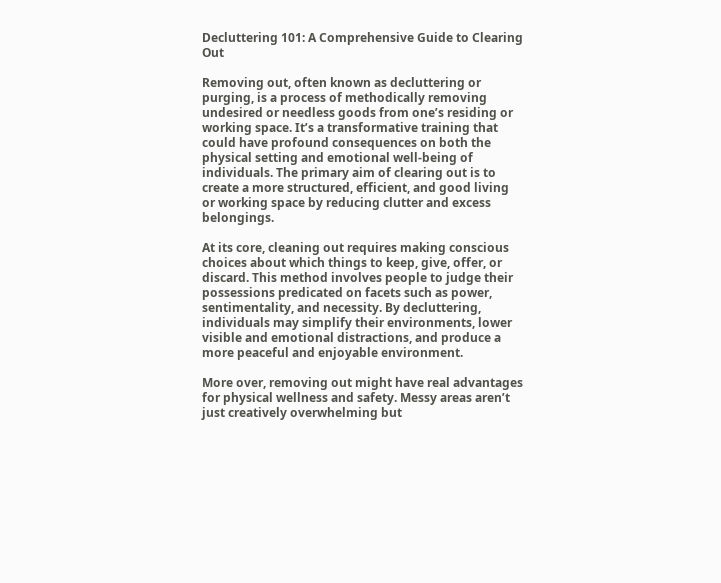Decluttering 101: A Comprehensive Guide to Clearing Out

Removing out, often known as decluttering or purging, is a process of methodically removing undesired or needless goods from one’s residing or working space. It’s a transformative training that could have profound consequences on both the physical setting and emotional well-being of individuals. The primary aim of clearing out is to create a more structured, efficient, and good living or working space by reducing clutter and excess belongings.

At its core, cleaning out requires making conscious choices about which things to keep, give, offer, or discard. This method involves people to judge their possessions predicated on facets such as power, sentimentality, and necessity. By decluttering, individuals may simplify their environments, lower visible and emotional distractions, and produce a more peaceful and enjoyable environment.

More over, removing out might have real advantages for physical wellness and safety. Messy areas aren’t just creatively overwhelming but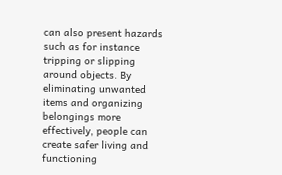can also present hazards such as for instance tripping or slipping around objects. By eliminating unwanted items and organizing belongings more effectively, people can create safer living and functioning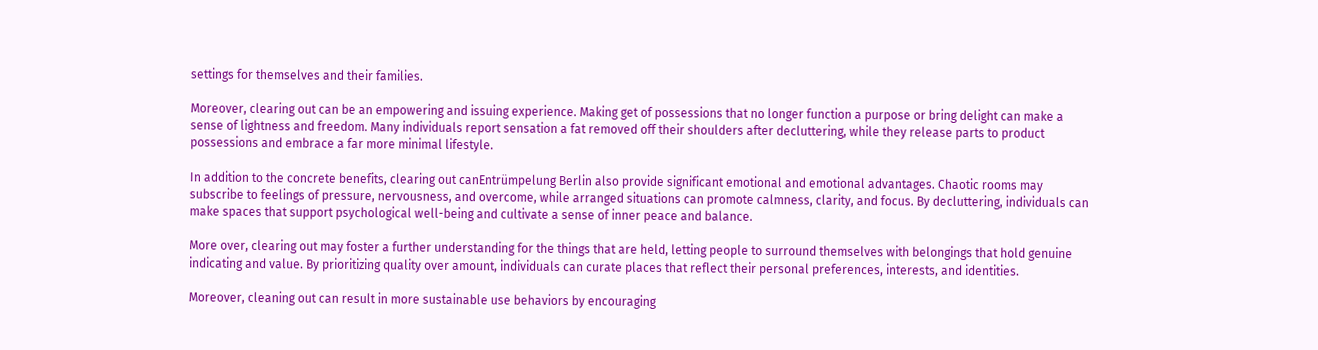settings for themselves and their families.

Moreover, clearing out can be an empowering and issuing experience. Making get of possessions that no longer function a purpose or bring delight can make a sense of lightness and freedom. Many individuals report sensation a fat removed off their shoulders after decluttering, while they release parts to product possessions and embrace a far more minimal lifestyle.

In addition to the concrete benefits, clearing out canEntrümpelung Berlin also provide significant emotional and emotional advantages. Chaotic rooms may subscribe to feelings of pressure, nervousness, and overcome, while arranged situations can promote calmness, clarity, and focus. By decluttering, individuals can make spaces that support psychological well-being and cultivate a sense of inner peace and balance.

More over, clearing out may foster a further understanding for the things that are held, letting people to surround themselves with belongings that hold genuine indicating and value. By prioritizing quality over amount, individuals can curate places that reflect their personal preferences, interests, and identities.

Moreover, cleaning out can result in more sustainable use behaviors by encouraging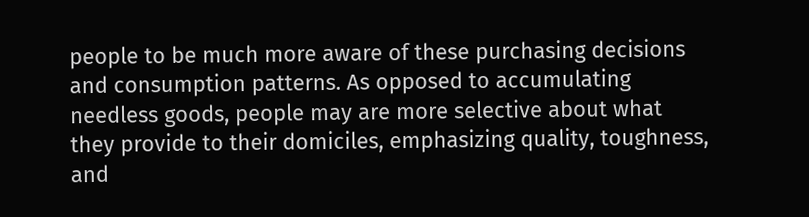people to be much more aware of these purchasing decisions and consumption patterns. As opposed to accumulating needless goods, people may are more selective about what they provide to their domiciles, emphasizing quality, toughness, and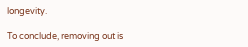longevity.

To conclude, removing out is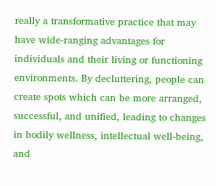really a transformative practice that may have wide-ranging advantages for individuals and their living or functioning environments. By decluttering, people can create spots which can be more arranged, successful, and unified, leading to changes in bodily wellness, intellectual well-being, and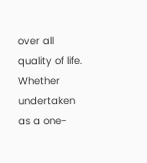over all quality of life. Whether undertaken as a one-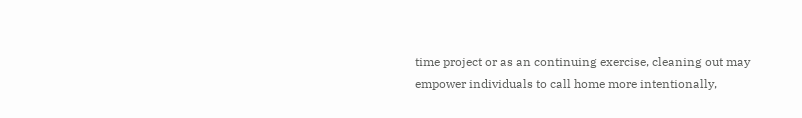time project or as an continuing exercise, cleaning out may empower individuals to call home more intentionally,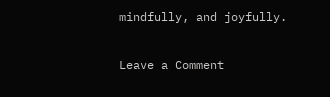mindfully, and joyfully.

Leave a Comment